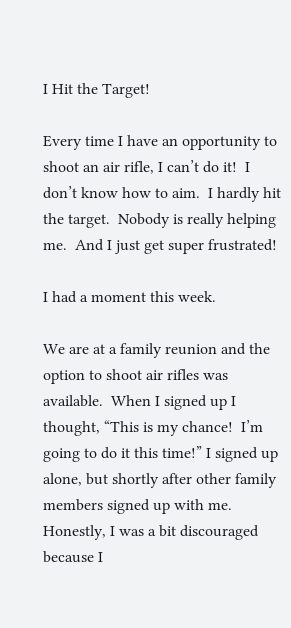I Hit the Target!

Every time I have an opportunity to shoot an air rifle, I can’t do it!  I don’t know how to aim.  I hardly hit the target.  Nobody is really helping me.  And I just get super frustrated!

I had a moment this week.

We are at a family reunion and the option to shoot air rifles was available.  When I signed up I thought, “This is my chance!  I’m going to do it this time!” I signed up alone, but shortly after other family members signed up with me. Honestly, I was a bit discouraged because I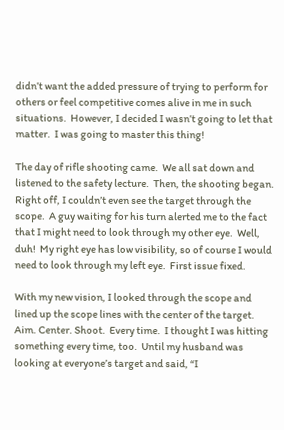didn’t want the added pressure of trying to perform for others or feel competitive comes alive in me in such situations.  However, I decided I wasn’t going to let that matter.  I was going to master this thing!

The day of rifle shooting came.  We all sat down and listened to the safety lecture.  Then, the shooting began.  Right off, I couldn’t even see the target through the scope.  A guy waiting for his turn alerted me to the fact that I might need to look through my other eye.  Well, duh!  My right eye has low visibility, so of course I would need to look through my left eye.  First issue fixed.

With my new vision, I looked through the scope and lined up the scope lines with the center of the target. Aim. Center. Shoot.  Every time.  I thought I was hitting something every time, too.  Until my husband was looking at everyone’s target and said, “I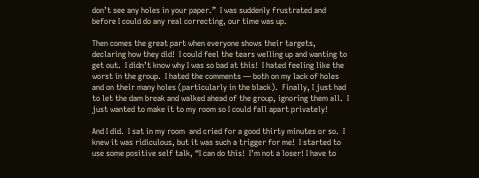don’t see any holes in your paper.”  I was suddenly frustrated and before I could do any real correcting, our time was up.

Then comes the great part when everyone shows their targets, declaring how they did!  I could feel the tears welling up and wanting to get out.  I didn’t know why I was so bad at this!  I hated feeling like the worst in the group.  I hated the comments — both on my lack of holes and on their many holes (particularly in the black).  Finally, I just had to let the dam break and walked ahead of the group, ignoring them all.  I just wanted to make it to my room so I could fall apart privately!

And I did.  I sat in my room  and cried for a good thirty minutes or so.  I knew it was ridiculous, but it was such a trigger for me!  I started to use some positive self talk, “I can do this!  I’m not a loser! I have to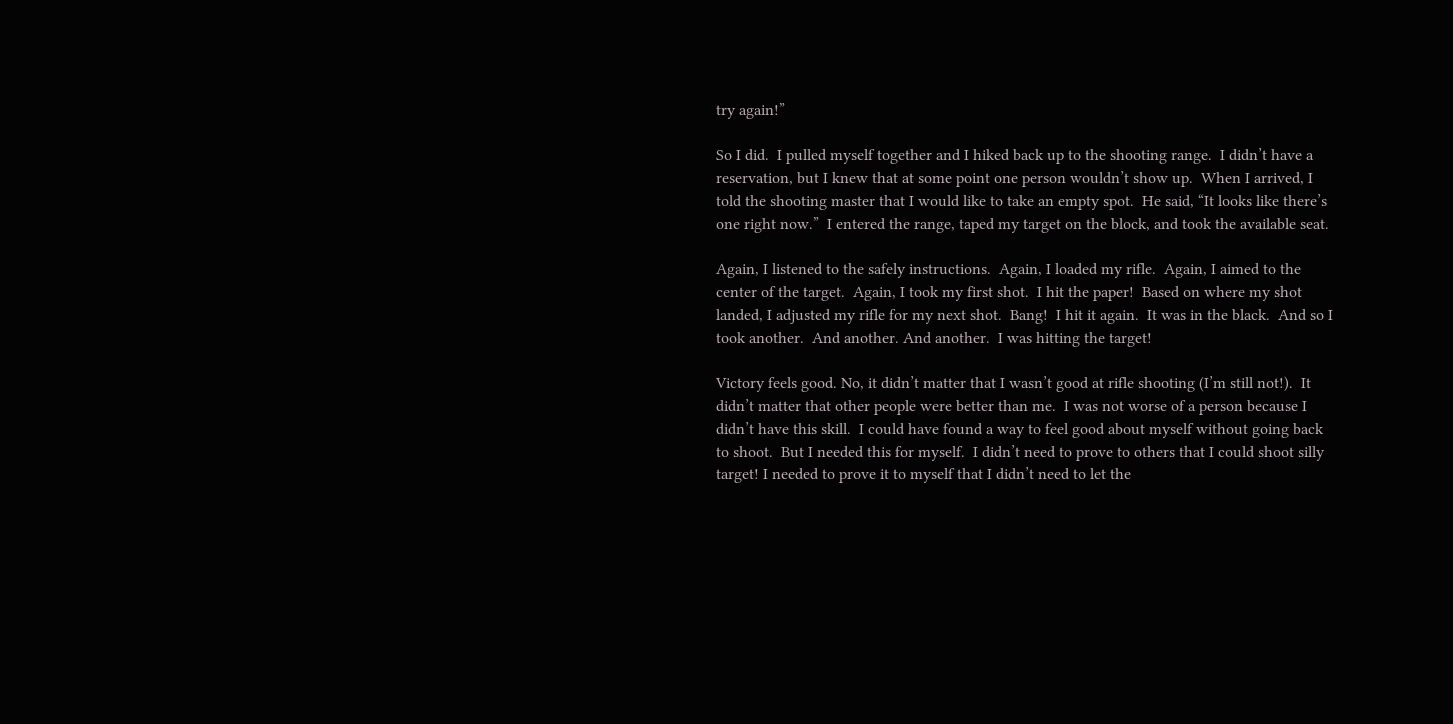try again!”

So I did.  I pulled myself together and I hiked back up to the shooting range.  I didn’t have a reservation, but I knew that at some point one person wouldn’t show up.  When I arrived, I told the shooting master that I would like to take an empty spot.  He said, “It looks like there’s one right now.”  I entered the range, taped my target on the block, and took the available seat.

Again, I listened to the safely instructions.  Again, I loaded my rifle.  Again, I aimed to the center of the target.  Again, I took my first shot.  I hit the paper!  Based on where my shot landed, I adjusted my rifle for my next shot.  Bang!  I hit it again.  It was in the black.  And so I took another.  And another. And another.  I was hitting the target!

Victory feels good. No, it didn’t matter that I wasn’t good at rifle shooting (I’m still not!).  It didn’t matter that other people were better than me.  I was not worse of a person because I didn’t have this skill.  I could have found a way to feel good about myself without going back to shoot.  But I needed this for myself.  I didn’t need to prove to others that I could shoot silly target! I needed to prove it to myself that I didn’t need to let the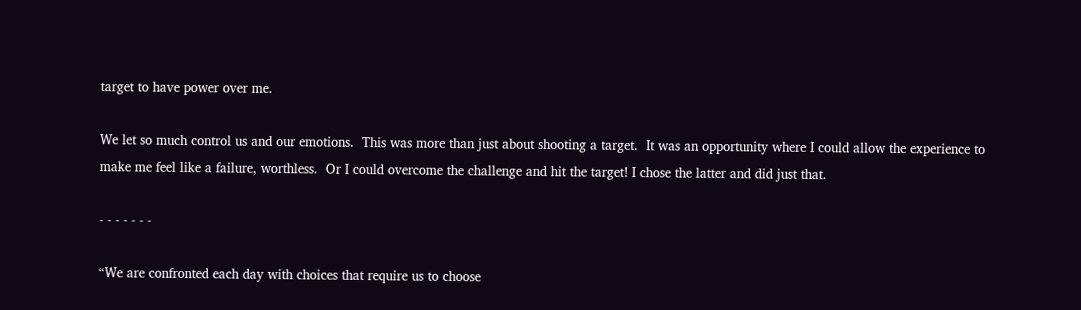target to have power over me.

We let so much control us and our emotions.  This was more than just about shooting a target.  It was an opportunity where I could allow the experience to make me feel like a failure, worthless.  Or I could overcome the challenge and hit the target! I chose the latter and did just that.

- - - - - - -

“We are confronted each day with choices that require us to choose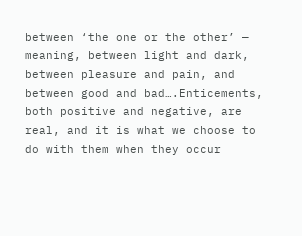between ‘the one or the other’ — meaning, between light and dark, between pleasure and pain, and between good and bad….Enticements, both positive and negative, are real, and it is what we choose to do with them when they occur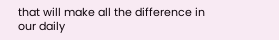that will make all the difference in our daily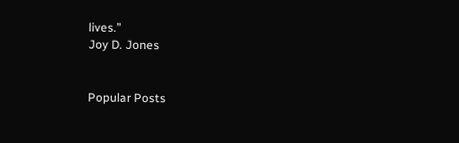lives.”
Joy D. Jones


Popular Posts